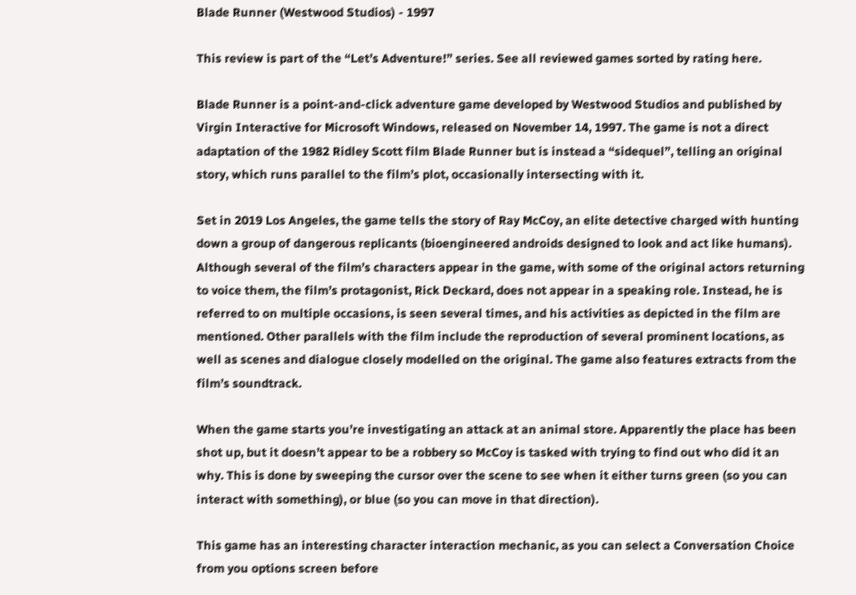Blade Runner (Westwood Studios) - 1997

This review is part of the “Let’s Adventure!” series. See all reviewed games sorted by rating here.

Blade Runner is a point-and-click adventure game developed by Westwood Studios and published by Virgin Interactive for Microsoft Windows, released on November 14, 1997. The game is not a direct adaptation of the 1982 Ridley Scott film Blade Runner but is instead a “sidequel”, telling an original story, which runs parallel to the film’s plot, occasionally intersecting with it.

Set in 2019 Los Angeles, the game tells the story of Ray McCoy, an elite detective charged with hunting down a group of dangerous replicants (bioengineered androids designed to look and act like humans). Although several of the film’s characters appear in the game, with some of the original actors returning to voice them, the film’s protagonist, Rick Deckard, does not appear in a speaking role. Instead, he is referred to on multiple occasions, is seen several times, and his activities as depicted in the film are mentioned. Other parallels with the film include the reproduction of several prominent locations, as well as scenes and dialogue closely modelled on the original. The game also features extracts from the film’s soundtrack.

When the game starts you’re investigating an attack at an animal store. Apparently the place has been shot up, but it doesn’t appear to be a robbery so McCoy is tasked with trying to find out who did it an why. This is done by sweeping the cursor over the scene to see when it either turns green (so you can interact with something), or blue (so you can move in that direction).

This game has an interesting character interaction mechanic, as you can select a Conversation Choice from you options screen before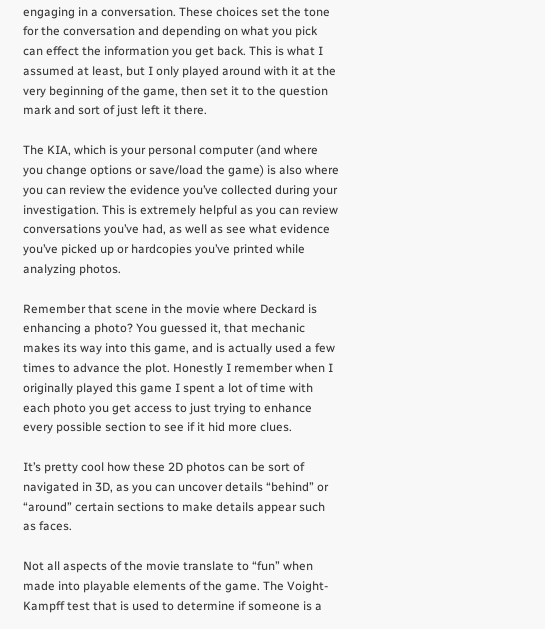engaging in a conversation. These choices set the tone for the conversation and depending on what you pick can effect the information you get back. This is what I assumed at least, but I only played around with it at the very beginning of the game, then set it to the question mark and sort of just left it there.

The KIA, which is your personal computer (and where you change options or save/load the game) is also where you can review the evidence you’ve collected during your investigation. This is extremely helpful as you can review conversations you’ve had, as well as see what evidence you’ve picked up or hardcopies you’ve printed while analyzing photos.

Remember that scene in the movie where Deckard is enhancing a photo? You guessed it, that mechanic makes its way into this game, and is actually used a few times to advance the plot. Honestly I remember when I originally played this game I spent a lot of time with each photo you get access to just trying to enhance every possible section to see if it hid more clues.

It’s pretty cool how these 2D photos can be sort of navigated in 3D, as you can uncover details “behind” or “around” certain sections to make details appear such as faces.

Not all aspects of the movie translate to “fun” when made into playable elements of the game. The Voight-Kampff test that is used to determine if someone is a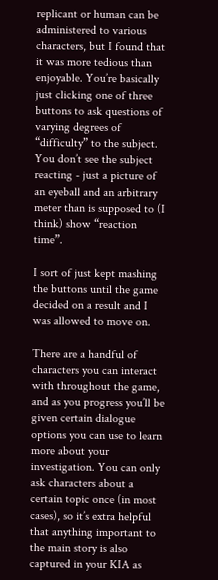replicant or human can be administered to various characters, but I found that it was more tedious than enjoyable. You’re basically just clicking one of three buttons to ask questions of varying degrees of “difficulty” to the subject. You don’t see the subject reacting - just a picture of an eyeball and an arbitrary meter than is supposed to (I think) show “reaction time”.

I sort of just kept mashing the buttons until the game decided on a result and I was allowed to move on.

There are a handful of characters you can interact with throughout the game, and as you progress you’ll be given certain dialogue options you can use to learn more about your investigation. You can only ask characters about a certain topic once (in most cases), so it’s extra helpful that anything important to the main story is also captured in your KIA as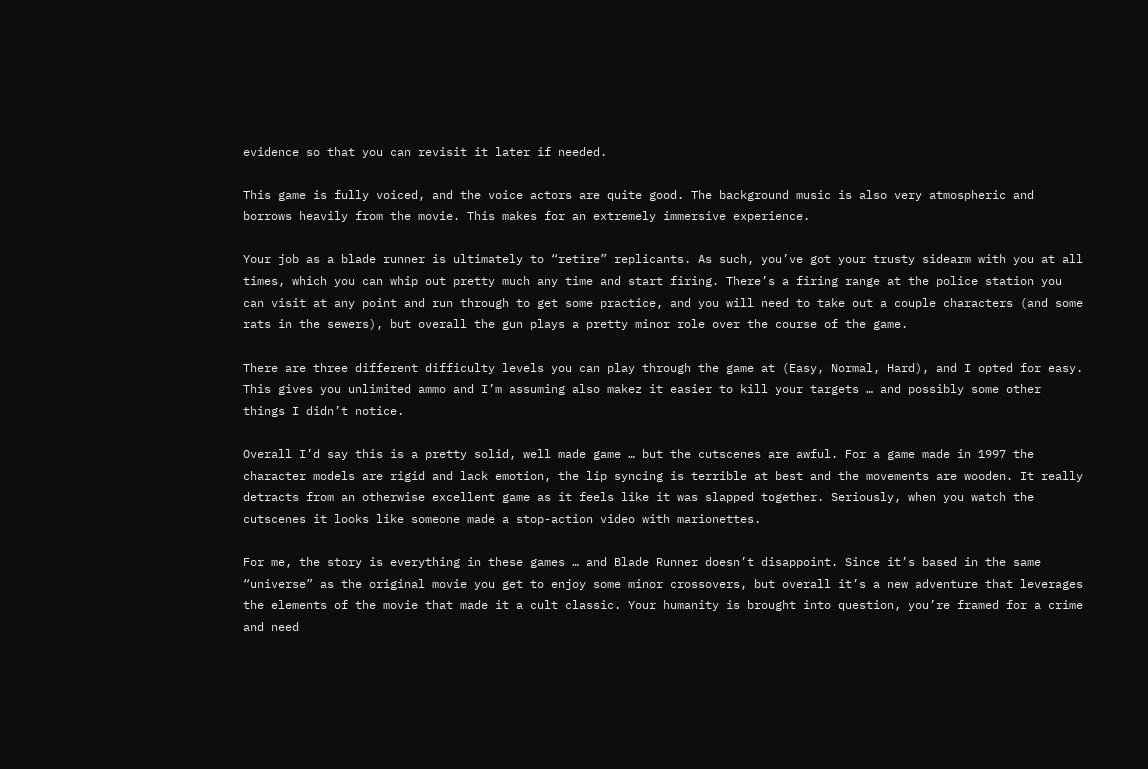evidence so that you can revisit it later if needed.

This game is fully voiced, and the voice actors are quite good. The background music is also very atmospheric and borrows heavily from the movie. This makes for an extremely immersive experience.

Your job as a blade runner is ultimately to “retire” replicants. As such, you’ve got your trusty sidearm with you at all times, which you can whip out pretty much any time and start firing. There’s a firing range at the police station you can visit at any point and run through to get some practice, and you will need to take out a couple characters (and some rats in the sewers), but overall the gun plays a pretty minor role over the course of the game.

There are three different difficulty levels you can play through the game at (Easy, Normal, Hard), and I opted for easy. This gives you unlimited ammo and I’m assuming also makez it easier to kill your targets … and possibly some other things I didn’t notice.

Overall I’d say this is a pretty solid, well made game … but the cutscenes are awful. For a game made in 1997 the character models are rigid and lack emotion, the lip syncing is terrible at best and the movements are wooden. It really detracts from an otherwise excellent game as it feels like it was slapped together. Seriously, when you watch the cutscenes it looks like someone made a stop-action video with marionettes.

For me, the story is everything in these games … and Blade Runner doesn’t disappoint. Since it’s based in the same “universe” as the original movie you get to enjoy some minor crossovers, but overall it’s a new adventure that leverages the elements of the movie that made it a cult classic. Your humanity is brought into question, you’re framed for a crime and need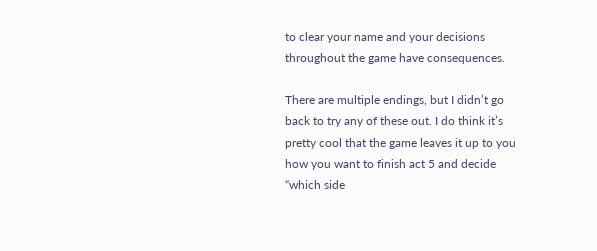to clear your name and your decisions throughout the game have consequences.

There are multiple endings, but I didn’t go back to try any of these out. I do think it’s pretty cool that the game leaves it up to you how you want to finish act 5 and decide “which side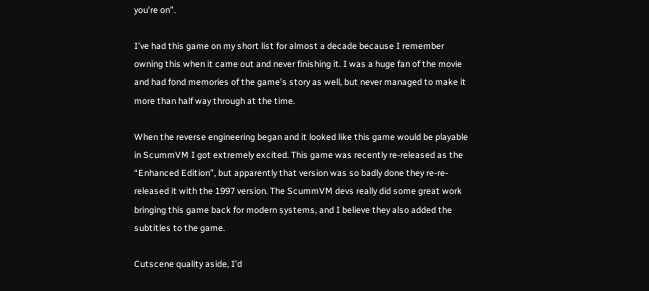you’re on”.

I’ve had this game on my short list for almost a decade because I remember owning this when it came out and never finishing it. I was a huge fan of the movie and had fond memories of the game’s story as well, but never managed to make it more than half way through at the time.

When the reverse engineering began and it looked like this game would be playable in ScummVM I got extremely excited. This game was recently re-released as the “Enhanced Edition”, but apparently that version was so badly done they re-re-released it with the 1997 version. The ScummVM devs really did some great work bringing this game back for modern systems, and I believe they also added the subtitles to the game.

Cutscene quality aside, I’d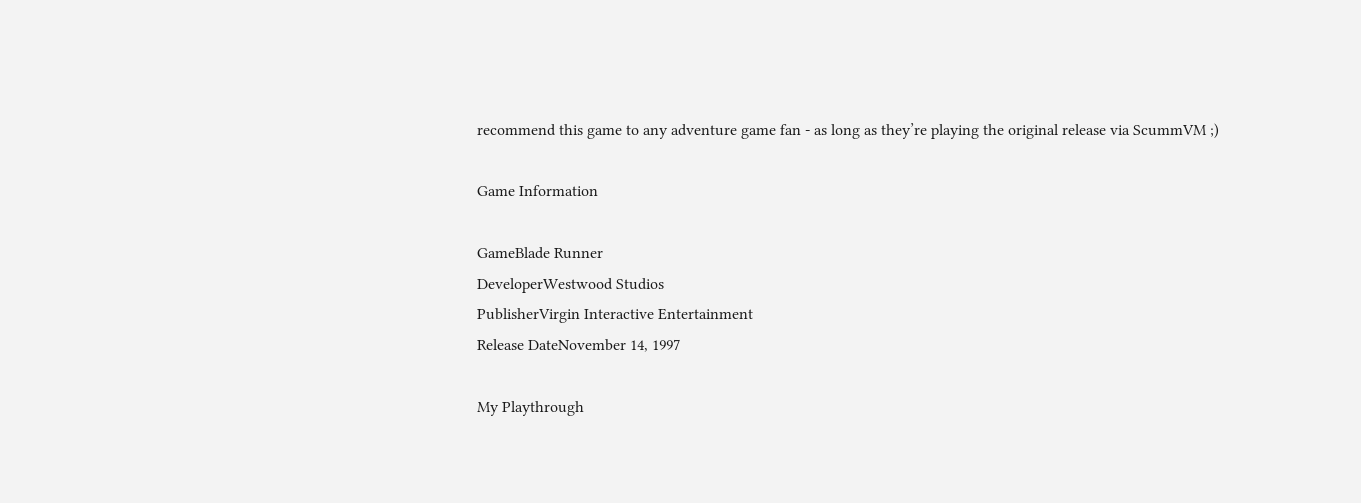recommend this game to any adventure game fan - as long as they’re playing the original release via ScummVM ;)

Game Information

GameBlade Runner
DeveloperWestwood Studios
PublisherVirgin Interactive Entertainment
Release DateNovember 14, 1997

My Playthrough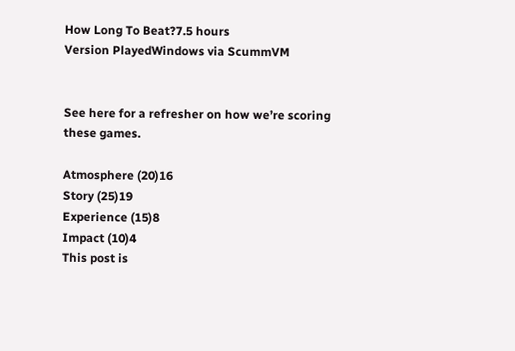How Long To Beat?7.5 hours
Version PlayedWindows via ScummVM


See here for a refresher on how we’re scoring these games.

Atmosphere (20)16
Story (25)19
Experience (15)8
Impact (10)4
This post is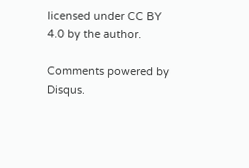licensed under CC BY 4.0 by the author.

Comments powered by Disqus.